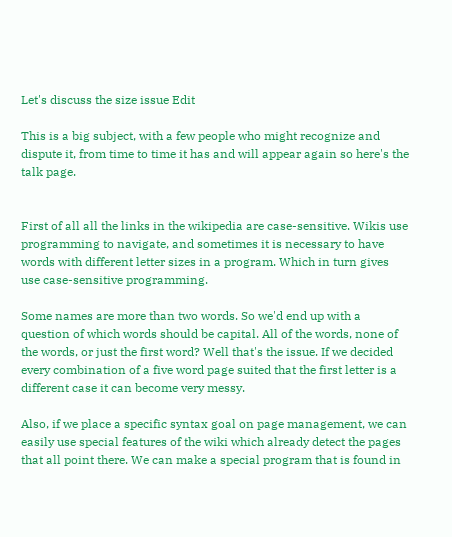Let's discuss the size issue Edit

This is a big subject, with a few people who might recognize and dispute it, from time to time it has and will appear again so here's the talk page.


First of all all the links in the wikipedia are case-sensitive. Wikis use programming to navigate, and sometimes it is necessary to have words with different letter sizes in a program. Which in turn gives use case-sensitive programming.

Some names are more than two words. So we'd end up with a question of which words should be capital. All of the words, none of the words, or just the first word? Well that's the issue. If we decided every combination of a five word page suited that the first letter is a different case it can become very messy.

Also, if we place a specific syntax goal on page management, we can easily use special features of the wiki which already detect the pages that all point there. We can make a special program that is found in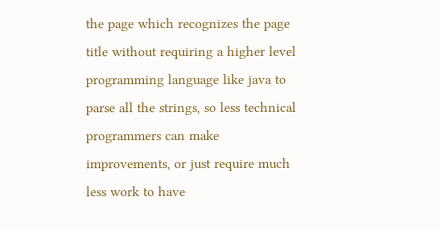the page which recognizes the page title without requiring a higher level programming language like java to parse all the strings, so less technical programmers can make improvements, or just require much less work to have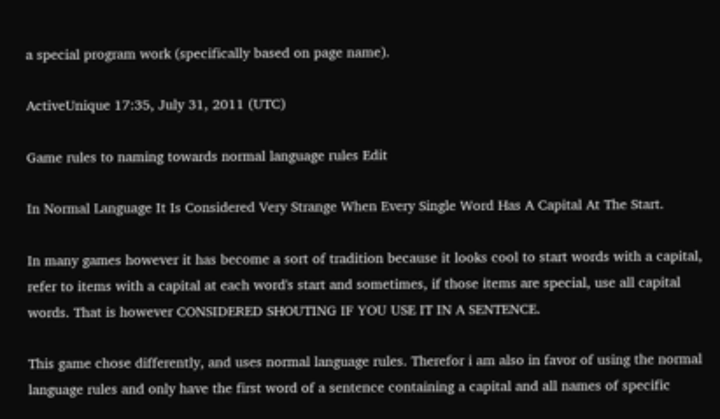a special program work (specifically based on page name).

ActiveUnique 17:35, July 31, 2011 (UTC)

Game rules to naming towards normal language rules Edit

In Normal Language It Is Considered Very Strange When Every Single Word Has A Capital At The Start.

In many games however it has become a sort of tradition because it looks cool to start words with a capital, refer to items with a capital at each word's start and sometimes, if those items are special, use all capital words. That is however CONSIDERED SHOUTING IF YOU USE IT IN A SENTENCE.

This game chose differently, and uses normal language rules. Therefor i am also in favor of using the normal language rules and only have the first word of a sentence containing a capital and all names of specific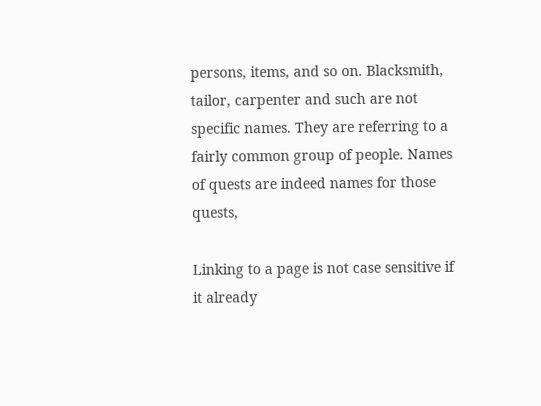persons, items, and so on. Blacksmith, tailor, carpenter and such are not specific names. They are referring to a fairly common group of people. Names of quests are indeed names for those quests,

Linking to a page is not case sensitive if it already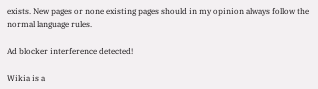exists. New pages or none existing pages should in my opinion always follow the normal language rules.

Ad blocker interference detected!

Wikia is a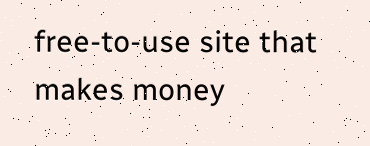free-to-use site that makes money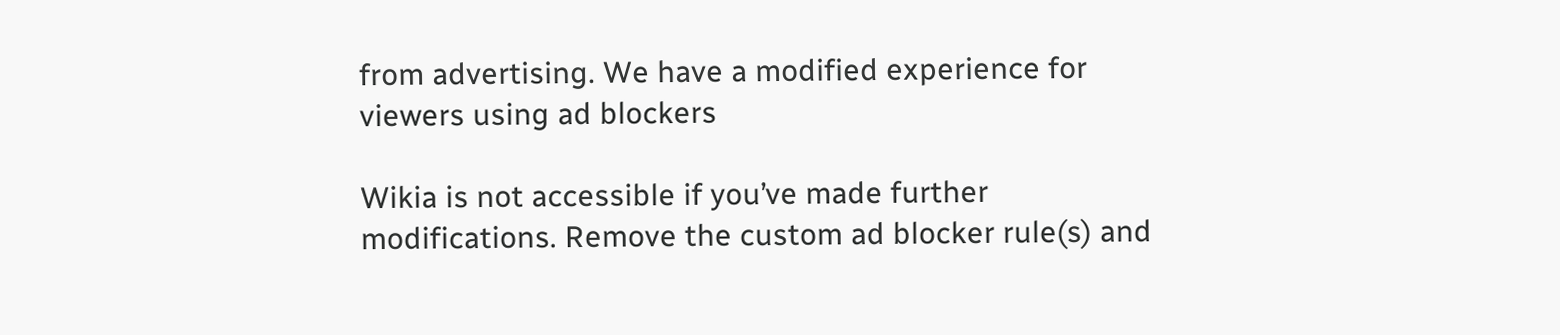from advertising. We have a modified experience for viewers using ad blockers

Wikia is not accessible if you’ve made further modifications. Remove the custom ad blocker rule(s) and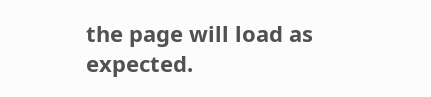the page will load as expected.